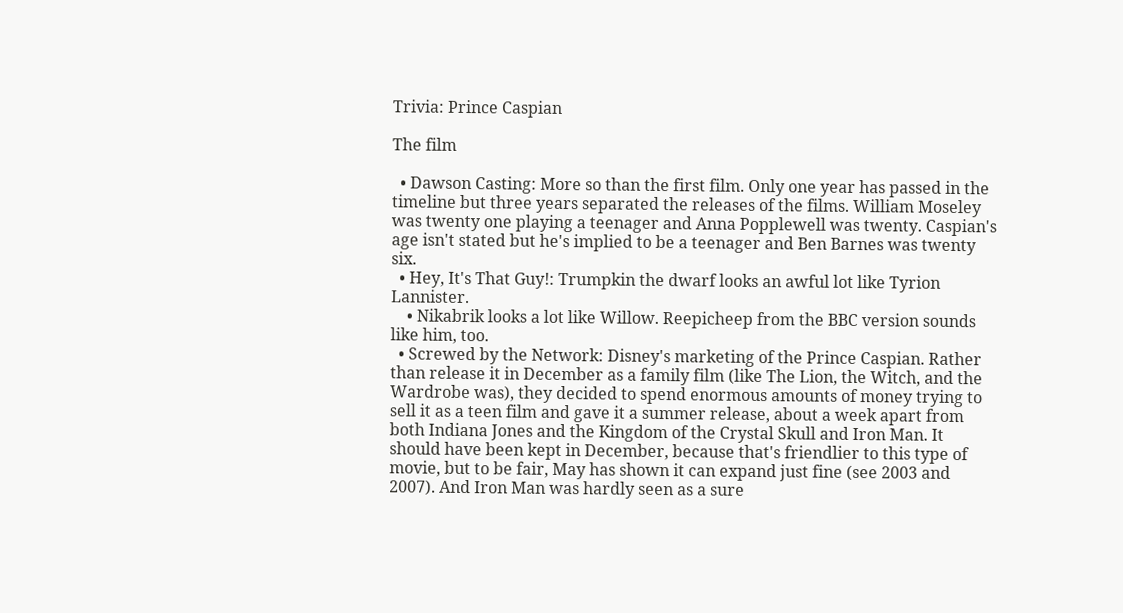Trivia: Prince Caspian

The film

  • Dawson Casting: More so than the first film. Only one year has passed in the timeline but three years separated the releases of the films. William Moseley was twenty one playing a teenager and Anna Popplewell was twenty. Caspian's age isn't stated but he's implied to be a teenager and Ben Barnes was twenty six.
  • Hey, It's That Guy!: Trumpkin the dwarf looks an awful lot like Tyrion Lannister.
    • Nikabrik looks a lot like Willow. Reepicheep from the BBC version sounds like him, too.
  • Screwed by the Network: Disney's marketing of the Prince Caspian. Rather than release it in December as a family film (like The Lion, the Witch, and the Wardrobe was), they decided to spend enormous amounts of money trying to sell it as a teen film and gave it a summer release, about a week apart from both Indiana Jones and the Kingdom of the Crystal Skull and Iron Man. It should have been kept in December, because that's friendlier to this type of movie, but to be fair, May has shown it can expand just fine (see 2003 and 2007). And Iron Man was hardly seen as a sure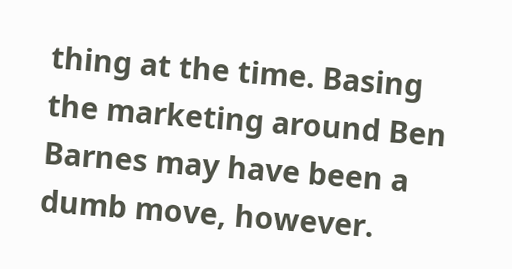thing at the time. Basing the marketing around Ben Barnes may have been a dumb move, however.